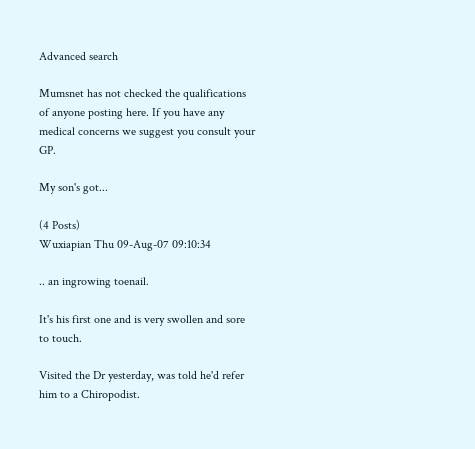Advanced search

Mumsnet has not checked the qualifications of anyone posting here. If you have any medical concerns we suggest you consult your GP.

My son's got...

(4 Posts)
Wuxiapian Thu 09-Aug-07 09:10:34

.. an ingrowing toenail.

It's his first one and is very swollen and sore to touch.

Visited the Dr yesterday, was told he'd refer him to a Chiropodist.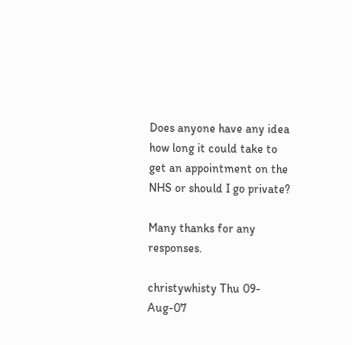Does anyone have any idea how long it could take to get an appointment on the NHS or should I go private?

Many thanks for any responses.

christywhisty Thu 09-Aug-07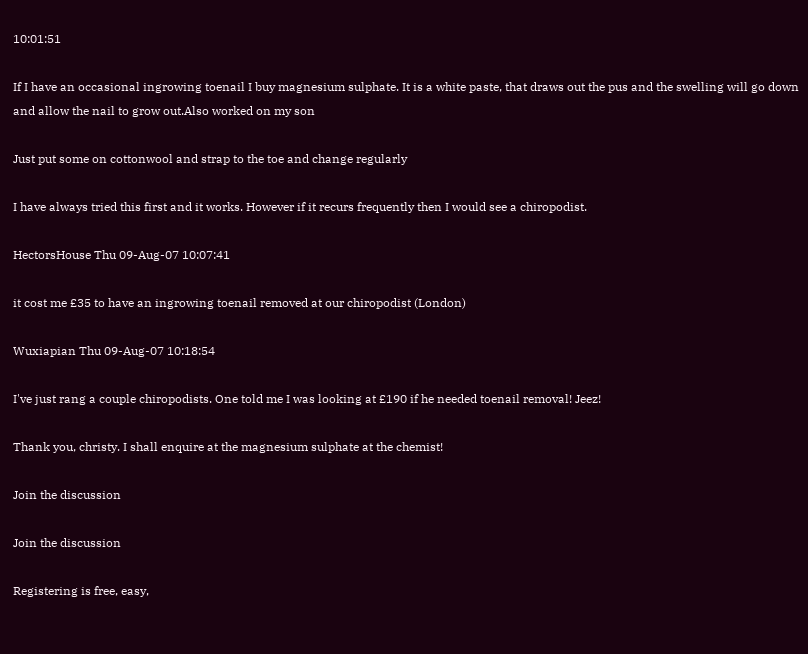10:01:51

If I have an occasional ingrowing toenail I buy magnesium sulphate. It is a white paste, that draws out the pus and the swelling will go down and allow the nail to grow out.Also worked on my son

Just put some on cottonwool and strap to the toe and change regularly

I have always tried this first and it works. However if it recurs frequently then I would see a chiropodist.

HectorsHouse Thu 09-Aug-07 10:07:41

it cost me £35 to have an ingrowing toenail removed at our chiropodist (London)

Wuxiapian Thu 09-Aug-07 10:18:54

I've just rang a couple chiropodists. One told me I was looking at £190 if he needed toenail removal! Jeez!

Thank you, christy. I shall enquire at the magnesium sulphate at the chemist!

Join the discussion

Join the discussion

Registering is free, easy,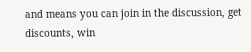and means you can join in the discussion, get discounts, win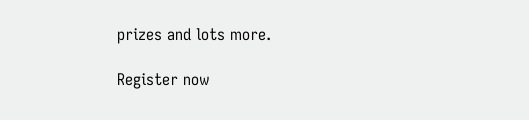prizes and lots more.

Register now